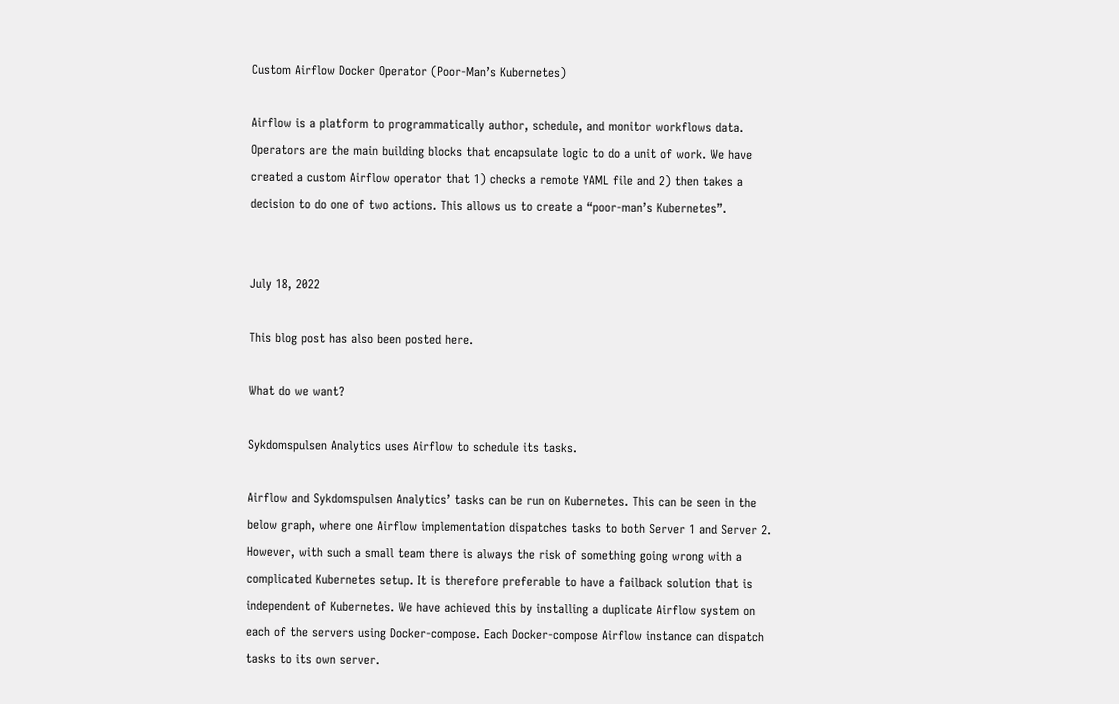Custom Airflow Docker Operator (Poor-Man’s Kubernetes)

Airflow is a platform to programmatically author, schedule, and monitor workflows data. Operators are the main building blocks that encapsulate logic to do a unit of work. We have created a custom Airflow operator that 1) checks a remote YAML file and 2) then takes a decision to do one of two actions. This allows us to create a “poor-man’s Kubernetes”.


July 18, 2022

This blog post has also been posted here.

What do we want?

Sykdomspulsen Analytics uses Airflow to schedule its tasks.

Airflow and Sykdomspulsen Analytics’ tasks can be run on Kubernetes. This can be seen in the below graph, where one Airflow implementation dispatches tasks to both Server 1 and Server 2. However, with such a small team there is always the risk of something going wrong with a complicated Kubernetes setup. It is therefore preferable to have a failback solution that is independent of Kubernetes. We have achieved this by installing a duplicate Airflow system on each of the servers using Docker-compose. Each Docker-compose Airflow instance can dispatch tasks to its own server.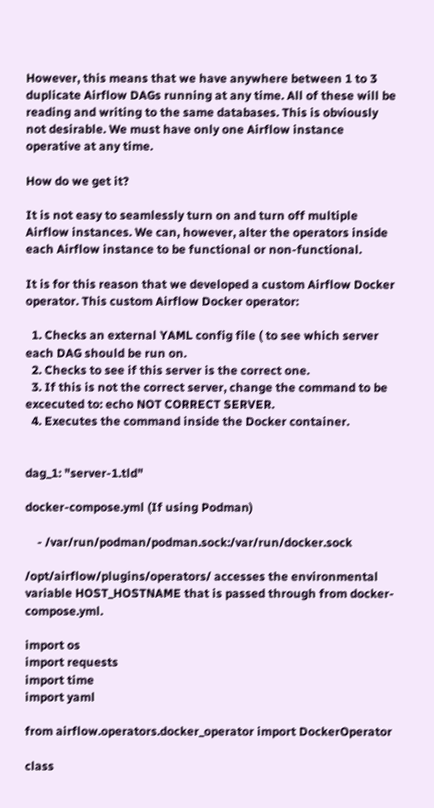However, this means that we have anywhere between 1 to 3 duplicate Airflow DAGs running at any time. All of these will be reading and writing to the same databases. This is obviously not desirable. We must have only one Airflow instance operative at any time.

How do we get it?

It is not easy to seamlessly turn on and turn off multiple Airflow instances. We can, however, alter the operators inside each Airflow instance to be functional or non-functional.

It is for this reason that we developed a custom Airflow Docker operator. This custom Airflow Docker operator:

  1. Checks an external YAML config file ( to see which server each DAG should be run on.
  2. Checks to see if this server is the correct one.
  3. If this is not the correct server, change the command to be excecuted to: echo NOT CORRECT SERVER.
  4. Executes the command inside the Docker container.


dag_1: "server-1.tld"

docker-compose.yml (If using Podman)

    - /var/run/podman/podman.sock:/var/run/docker.sock

/opt/airflow/plugins/operators/ accesses the environmental variable HOST_HOSTNAME that is passed through from docker-compose.yml.

import os
import requests
import time
import yaml

from airflow.operators.docker_operator import DockerOperator

class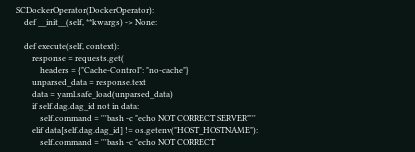SCDockerOperator(DockerOperator):
    def __init__(self, **kwargs) -> None:

    def execute(self, context):
        response = requests.get(
            headers = {"Cache-Control": "no-cache"}
        unparsed_data = response.text
        data = yaml.safe_load(unparsed_data)
        if self.dag.dag_id not in data:
            self.command = '''bash -c "echo NOT CORRECT SERVER"'''
        elif data[self.dag.dag_id] != os.getenv("HOST_HOSTNAME"):
            self.command = '''bash -c "echo NOT CORRECT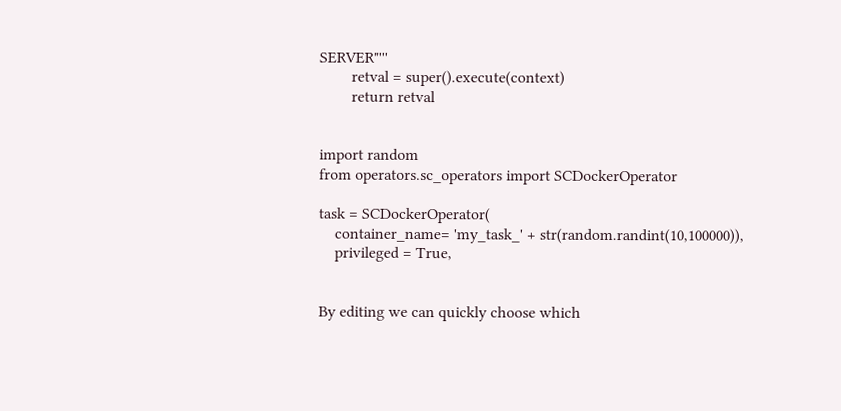SERVER"'''
        retval = super().execute(context)
        return retval


import random
from operators.sc_operators import SCDockerOperator

task = SCDockerOperator(
    container_name= 'my_task_' + str(random.randint(10,100000)),
    privileged = True,


By editing we can quickly choose which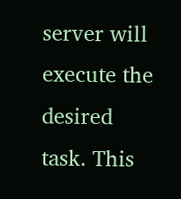server will execute the desired task. This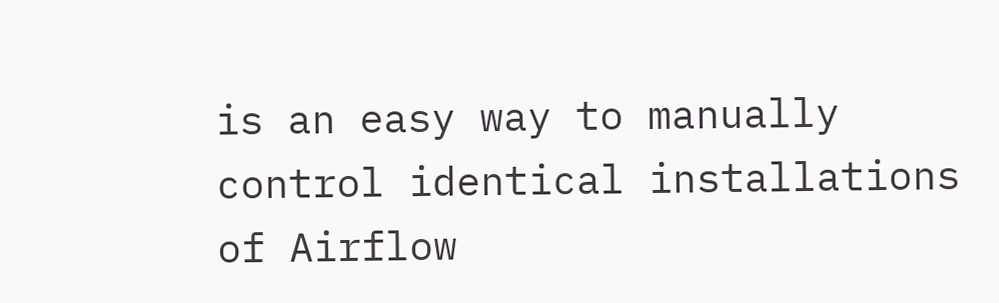is an easy way to manually control identical installations of Airflow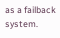as a failback system.